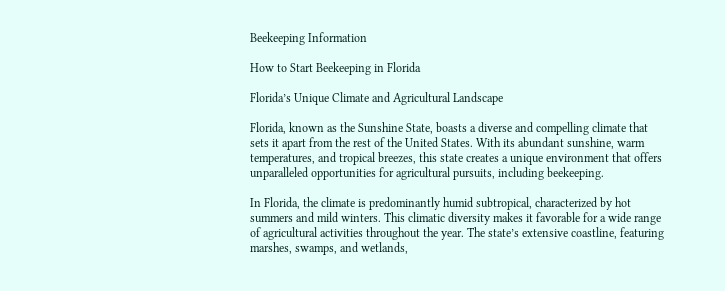Beekeeping Information

How to Start Beekeeping in Florida

Florida’s Unique Climate and Agricultural Landscape

Florida, known as the Sunshine State, boasts a diverse and compelling climate that sets it apart from the rest of the United States. With its abundant sunshine, warm temperatures, and tropical breezes, this state creates a unique environment that offers unparalleled opportunities for agricultural pursuits, including beekeeping.

In Florida, the climate is predominantly humid subtropical, characterized by hot summers and mild winters. This climatic diversity makes it favorable for a wide range of agricultural activities throughout the year. The state’s extensive coastline, featuring marshes, swamps, and wetlands,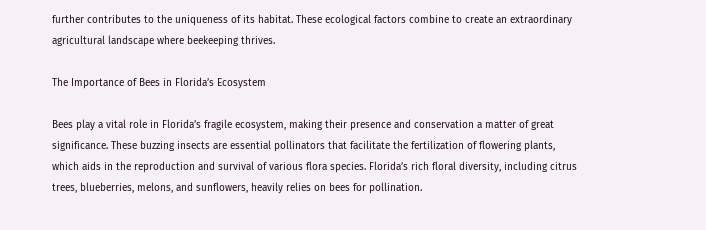further contributes to the uniqueness of its habitat. These ecological factors combine to create an extraordinary agricultural landscape where beekeeping thrives.

The Importance of Bees in Florida’s Ecosystem

Bees play a vital role in Florida’s fragile ecosystem, making their presence and conservation a matter of great significance. These buzzing insects are essential pollinators that facilitate the fertilization of flowering plants, which aids in the reproduction and survival of various flora species. Florida’s rich floral diversity, including citrus trees, blueberries, melons, and sunflowers, heavily relies on bees for pollination.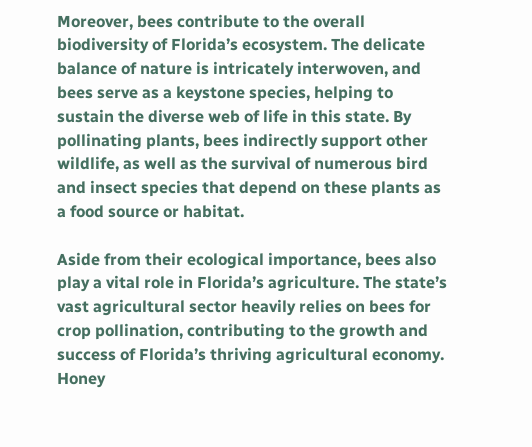Moreover, bees contribute to the overall biodiversity of Florida’s ecosystem. The delicate balance of nature is intricately interwoven, and bees serve as a keystone species, helping to sustain the diverse web of life in this state. By pollinating plants, bees indirectly support other wildlife, as well as the survival of numerous bird and insect species that depend on these plants as a food source or habitat.

Aside from their ecological importance, bees also play a vital role in Florida’s agriculture. The state’s vast agricultural sector heavily relies on bees for crop pollination, contributing to the growth and success of Florida’s thriving agricultural economy. Honey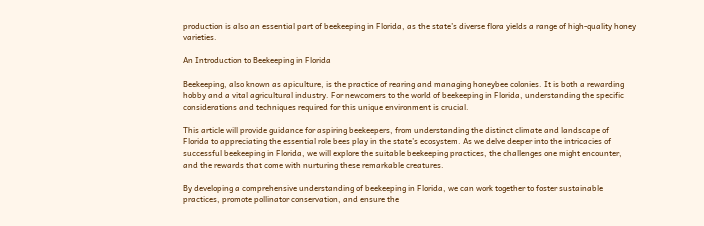production is also an essential part of beekeeping in Florida, as the state’s diverse flora yields a range of high-quality honey varieties.

An Introduction to Beekeeping in Florida

Beekeeping, also known as apiculture, is the practice of rearing and managing honeybee colonies. It is both a rewarding hobby and a vital agricultural industry. For newcomers to the world of beekeeping in Florida, understanding the specific considerations and techniques required for this unique environment is crucial.

This article will provide guidance for aspiring beekeepers, from understanding the distinct climate and landscape of Florida to appreciating the essential role bees play in the state’s ecosystem. As we delve deeper into the intricacies of successful beekeeping in Florida, we will explore the suitable beekeeping practices, the challenges one might encounter, and the rewards that come with nurturing these remarkable creatures.

By developing a comprehensive understanding of beekeeping in Florida, we can work together to foster sustainable practices, promote pollinator conservation, and ensure the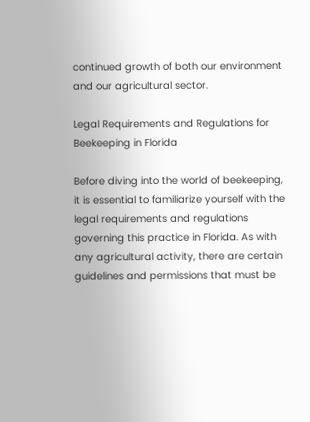continued growth of both our environment and our agricultural sector.

Legal Requirements and Regulations for Beekeeping in Florida

Before diving into the world of beekeeping, it is essential to familiarize yourself with the legal requirements and regulations governing this practice in Florida. As with any agricultural activity, there are certain guidelines and permissions that must be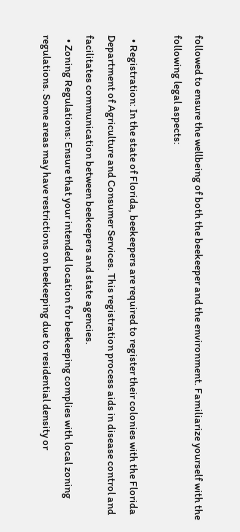followed to ensure the wellbeing of both the beekeeper and the environment. Familiarize yourself with the following legal aspects:

  • Registration: In the state of Florida, beekeepers are required to register their colonies with the Florida Department of Agriculture and Consumer Services. This registration process aids in disease control and facilitates communication between beekeepers and state agencies.
  • Zoning Regulations: Ensure that your intended location for beekeeping complies with local zoning regulations. Some areas may have restrictions on beekeeping due to residential density or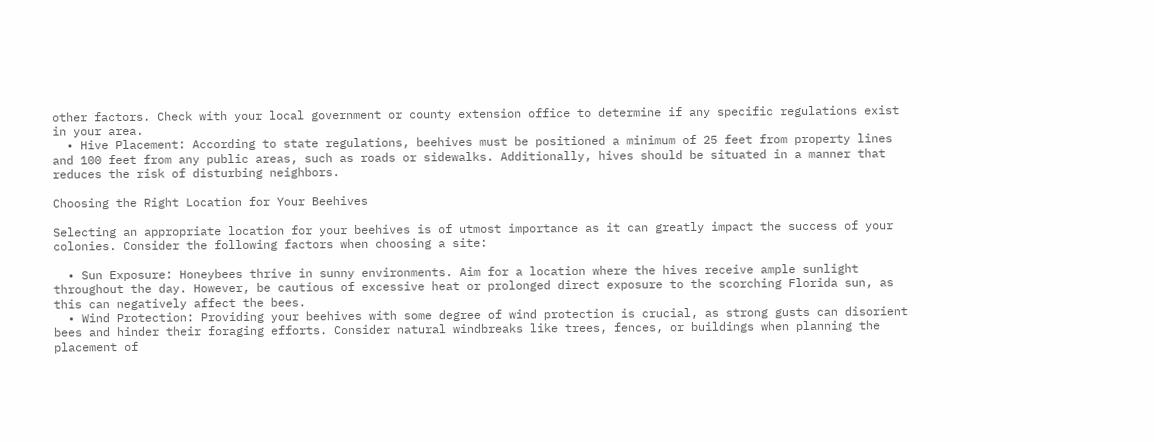other factors. Check with your local government or county extension office to determine if any specific regulations exist in your area.
  • Hive Placement: According to state regulations, beehives must be positioned a minimum of 25 feet from property lines and 100 feet from any public areas, such as roads or sidewalks. Additionally, hives should be situated in a manner that reduces the risk of disturbing neighbors.

Choosing the Right Location for Your Beehives

Selecting an appropriate location for your beehives is of utmost importance as it can greatly impact the success of your colonies. Consider the following factors when choosing a site:

  • Sun Exposure: Honeybees thrive in sunny environments. Aim for a location where the hives receive ample sunlight throughout the day. However, be cautious of excessive heat or prolonged direct exposure to the scorching Florida sun, as this can negatively affect the bees.
  • Wind Protection: Providing your beehives with some degree of wind protection is crucial, as strong gusts can disorient bees and hinder their foraging efforts. Consider natural windbreaks like trees, fences, or buildings when planning the placement of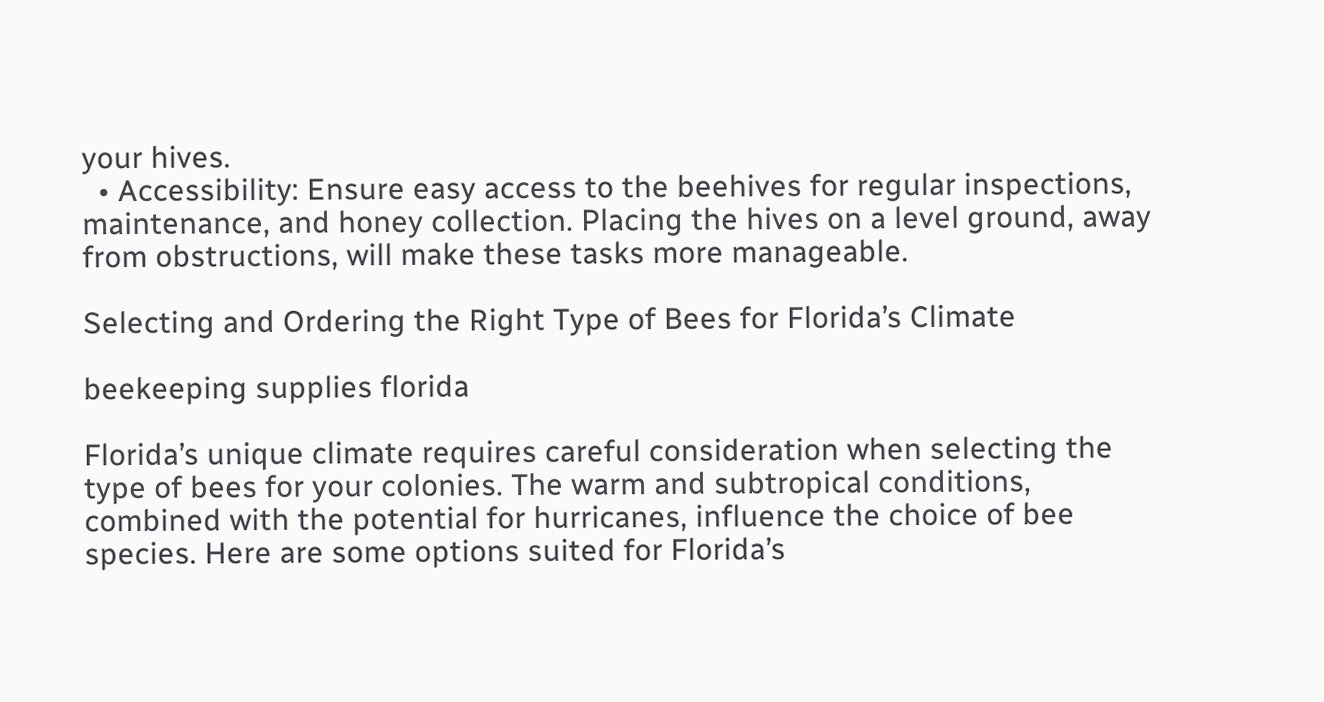your hives.
  • Accessibility: Ensure easy access to the beehives for regular inspections, maintenance, and honey collection. Placing the hives on a level ground, away from obstructions, will make these tasks more manageable.

Selecting and Ordering the Right Type of Bees for Florida’s Climate

beekeeping supplies florida

Florida’s unique climate requires careful consideration when selecting the type of bees for your colonies. The warm and subtropical conditions, combined with the potential for hurricanes, influence the choice of bee species. Here are some options suited for Florida’s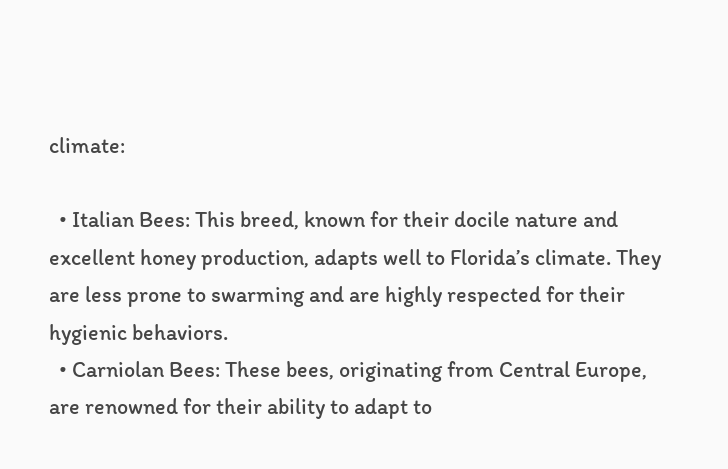climate:

  • Italian Bees: This breed, known for their docile nature and excellent honey production, adapts well to Florida’s climate. They are less prone to swarming and are highly respected for their hygienic behaviors.
  • Carniolan Bees: These bees, originating from Central Europe, are renowned for their ability to adapt to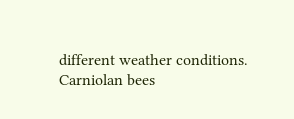different weather conditions. Carniolan bees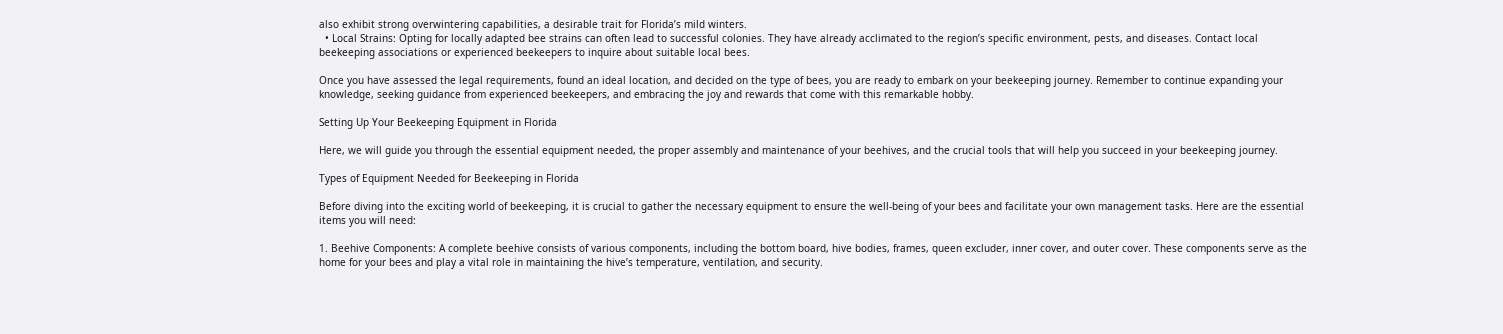also exhibit strong overwintering capabilities, a desirable trait for Florida’s mild winters.
  • Local Strains: Opting for locally adapted bee strains can often lead to successful colonies. They have already acclimated to the region’s specific environment, pests, and diseases. Contact local beekeeping associations or experienced beekeepers to inquire about suitable local bees.

Once you have assessed the legal requirements, found an ideal location, and decided on the type of bees, you are ready to embark on your beekeeping journey. Remember to continue expanding your knowledge, seeking guidance from experienced beekeepers, and embracing the joy and rewards that come with this remarkable hobby.

Setting Up Your Beekeeping Equipment in Florida

Here, we will guide you through the essential equipment needed, the proper assembly and maintenance of your beehives, and the crucial tools that will help you succeed in your beekeeping journey.

Types of Equipment Needed for Beekeeping in Florida

Before diving into the exciting world of beekeeping, it is crucial to gather the necessary equipment to ensure the well-being of your bees and facilitate your own management tasks. Here are the essential items you will need:

1. Beehive Components: A complete beehive consists of various components, including the bottom board, hive bodies, frames, queen excluder, inner cover, and outer cover. These components serve as the home for your bees and play a vital role in maintaining the hive’s temperature, ventilation, and security.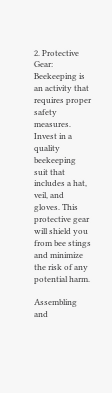2. Protective Gear: Beekeeping is an activity that requires proper safety measures. Invest in a quality beekeeping suit that includes a hat, veil, and gloves. This protective gear will shield you from bee stings and minimize the risk of any potential harm.

Assembling and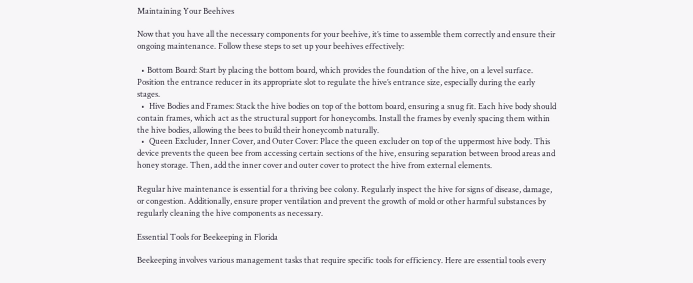Maintaining Your Beehives

Now that you have all the necessary components for your beehive, it’s time to assemble them correctly and ensure their ongoing maintenance. Follow these steps to set up your beehives effectively:

  • Bottom Board: Start by placing the bottom board, which provides the foundation of the hive, on a level surface. Position the entrance reducer in its appropriate slot to regulate the hive’s entrance size, especially during the early stages.
  •  Hive Bodies and Frames: Stack the hive bodies on top of the bottom board, ensuring a snug fit. Each hive body should contain frames, which act as the structural support for honeycombs. Install the frames by evenly spacing them within the hive bodies, allowing the bees to build their honeycomb naturally.
  •  Queen Excluder, Inner Cover, and Outer Cover: Place the queen excluder on top of the uppermost hive body. This device prevents the queen bee from accessing certain sections of the hive, ensuring separation between brood areas and honey storage. Then, add the inner cover and outer cover to protect the hive from external elements.

Regular hive maintenance is essential for a thriving bee colony. Regularly inspect the hive for signs of disease, damage, or congestion. Additionally, ensure proper ventilation and prevent the growth of mold or other harmful substances by regularly cleaning the hive components as necessary.

Essential Tools for Beekeeping in Florida

Beekeeping involves various management tasks that require specific tools for efficiency. Here are essential tools every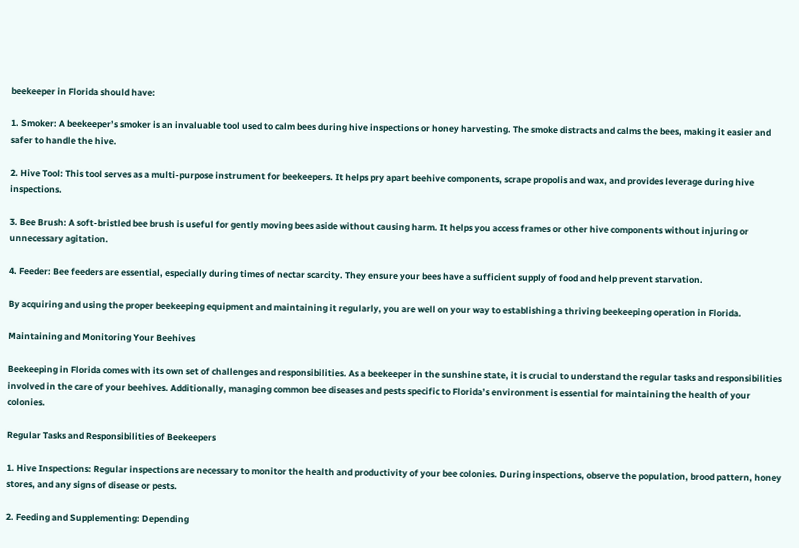beekeeper in Florida should have:

1. Smoker: A beekeeper’s smoker is an invaluable tool used to calm bees during hive inspections or honey harvesting. The smoke distracts and calms the bees, making it easier and safer to handle the hive.

2. Hive Tool: This tool serves as a multi-purpose instrument for beekeepers. It helps pry apart beehive components, scrape propolis and wax, and provides leverage during hive inspections.

3. Bee Brush: A soft-bristled bee brush is useful for gently moving bees aside without causing harm. It helps you access frames or other hive components without injuring or unnecessary agitation.

4. Feeder: Bee feeders are essential, especially during times of nectar scarcity. They ensure your bees have a sufficient supply of food and help prevent starvation.

By acquiring and using the proper beekeeping equipment and maintaining it regularly, you are well on your way to establishing a thriving beekeeping operation in Florida.

Maintaining and Monitoring Your Beehives

Beekeeping in Florida comes with its own set of challenges and responsibilities. As a beekeeper in the sunshine state, it is crucial to understand the regular tasks and responsibilities involved in the care of your beehives. Additionally, managing common bee diseases and pests specific to Florida’s environment is essential for maintaining the health of your colonies.

Regular Tasks and Responsibilities of Beekeepers

1. Hive Inspections: Regular inspections are necessary to monitor the health and productivity of your bee colonies. During inspections, observe the population, brood pattern, honey stores, and any signs of disease or pests.

2. Feeding and Supplementing: Depending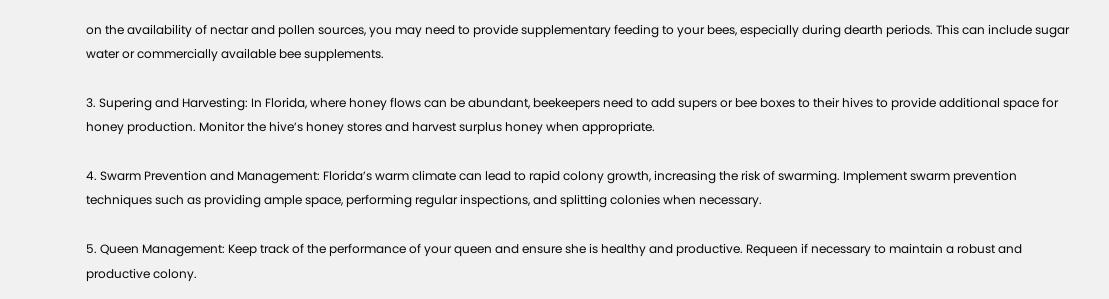on the availability of nectar and pollen sources, you may need to provide supplementary feeding to your bees, especially during dearth periods. This can include sugar water or commercially available bee supplements.

3. Supering and Harvesting: In Florida, where honey flows can be abundant, beekeepers need to add supers or bee boxes to their hives to provide additional space for honey production. Monitor the hive’s honey stores and harvest surplus honey when appropriate.

4. Swarm Prevention and Management: Florida’s warm climate can lead to rapid colony growth, increasing the risk of swarming. Implement swarm prevention techniques such as providing ample space, performing regular inspections, and splitting colonies when necessary.

5. Queen Management: Keep track of the performance of your queen and ensure she is healthy and productive. Requeen if necessary to maintain a robust and productive colony.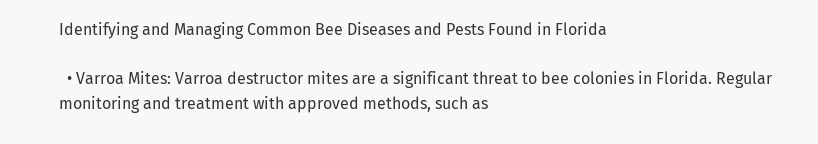Identifying and Managing Common Bee Diseases and Pests Found in Florida

  • Varroa Mites: Varroa destructor mites are a significant threat to bee colonies in Florida. Regular monitoring and treatment with approved methods, such as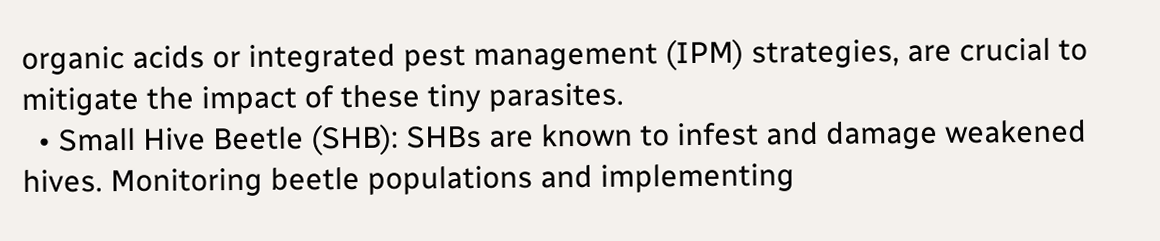organic acids or integrated pest management (IPM) strategies, are crucial to mitigate the impact of these tiny parasites.
  • Small Hive Beetle (SHB): SHBs are known to infest and damage weakened hives. Monitoring beetle populations and implementing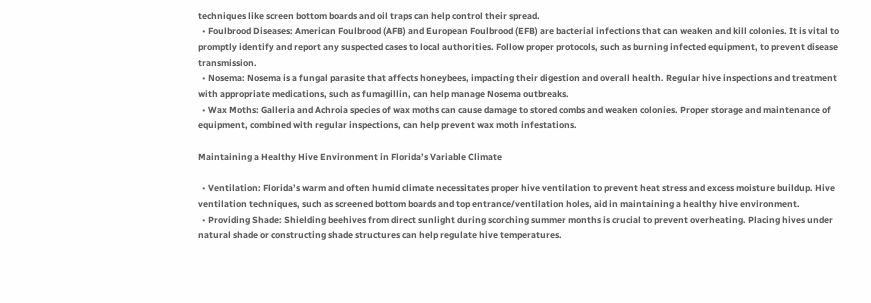techniques like screen bottom boards and oil traps can help control their spread.
  • Foulbrood Diseases: American Foulbrood (AFB) and European Foulbrood (EFB) are bacterial infections that can weaken and kill colonies. It is vital to promptly identify and report any suspected cases to local authorities. Follow proper protocols, such as burning infected equipment, to prevent disease transmission.
  • Nosema: Nosema is a fungal parasite that affects honeybees, impacting their digestion and overall health. Regular hive inspections and treatment with appropriate medications, such as fumagillin, can help manage Nosema outbreaks.
  • Wax Moths: Galleria and Achroia species of wax moths can cause damage to stored combs and weaken colonies. Proper storage and maintenance of equipment, combined with regular inspections, can help prevent wax moth infestations.

Maintaining a Healthy Hive Environment in Florida’s Variable Climate

  • Ventilation: Florida’s warm and often humid climate necessitates proper hive ventilation to prevent heat stress and excess moisture buildup. Hive ventilation techniques, such as screened bottom boards and top entrance/ventilation holes, aid in maintaining a healthy hive environment.
  • Providing Shade: Shielding beehives from direct sunlight during scorching summer months is crucial to prevent overheating. Placing hives under natural shade or constructing shade structures can help regulate hive temperatures.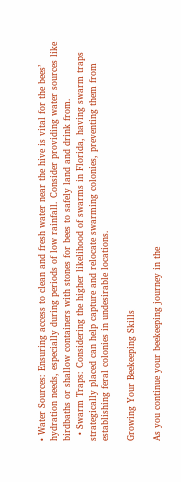• Water Sources: Ensuring access to clean and fresh water near the hive is vital for the bees’ hydration needs, especially during periods of low rainfall. Consider providing water sources like birdbaths or shallow containers with stones for bees to safely land and drink from.
  • Swarm Traps: Considering the higher likelihood of swarms in Florida, having swarm traps strategically placed can help capture and relocate swarming colonies, preventing them from establishing feral colonies in undesirable locations.

Growing Your Beekeeping Skills

As you continue your beekeeping journey in the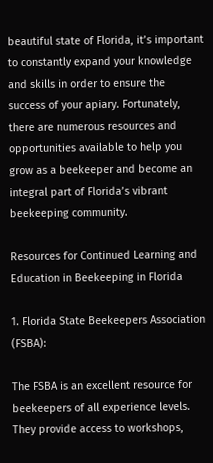beautiful state of Florida, it’s important to constantly expand your knowledge and skills in order to ensure the success of your apiary. Fortunately, there are numerous resources and opportunities available to help you grow as a beekeeper and become an integral part of Florida’s vibrant beekeeping community.

Resources for Continued Learning and Education in Beekeeping in Florida

1. Florida State Beekeepers Association (FSBA):

The FSBA is an excellent resource for beekeepers of all experience levels. They provide access to workshops,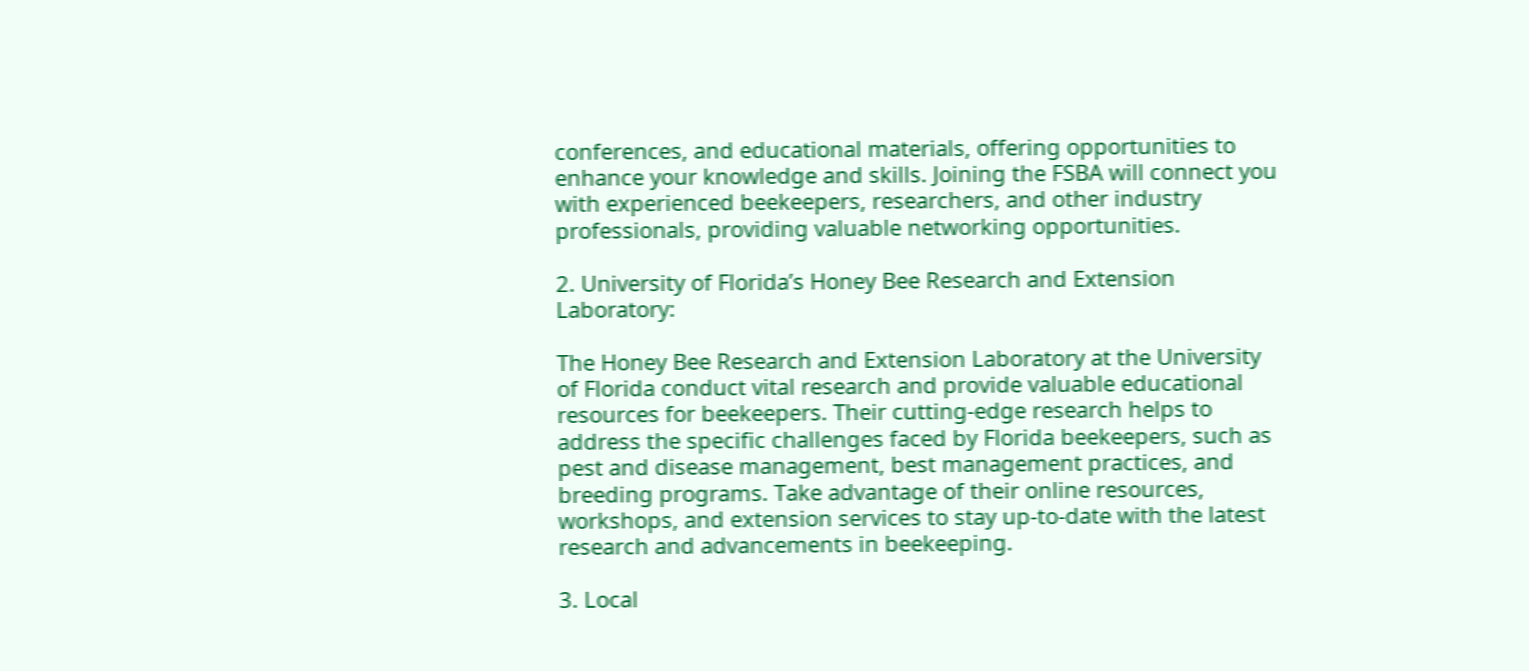conferences, and educational materials, offering opportunities to enhance your knowledge and skills. Joining the FSBA will connect you with experienced beekeepers, researchers, and other industry professionals, providing valuable networking opportunities.

2. University of Florida’s Honey Bee Research and Extension Laboratory:

The Honey Bee Research and Extension Laboratory at the University of Florida conduct vital research and provide valuable educational resources for beekeepers. Their cutting-edge research helps to address the specific challenges faced by Florida beekeepers, such as pest and disease management, best management practices, and breeding programs. Take advantage of their online resources, workshops, and extension services to stay up-to-date with the latest research and advancements in beekeeping.

3. Local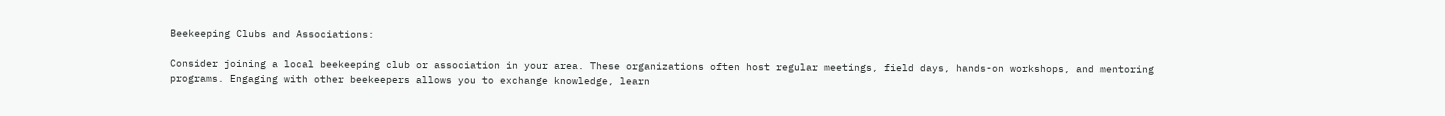Beekeeping Clubs and Associations:

Consider joining a local beekeeping club or association in your area. These organizations often host regular meetings, field days, hands-on workshops, and mentoring programs. Engaging with other beekeepers allows you to exchange knowledge, learn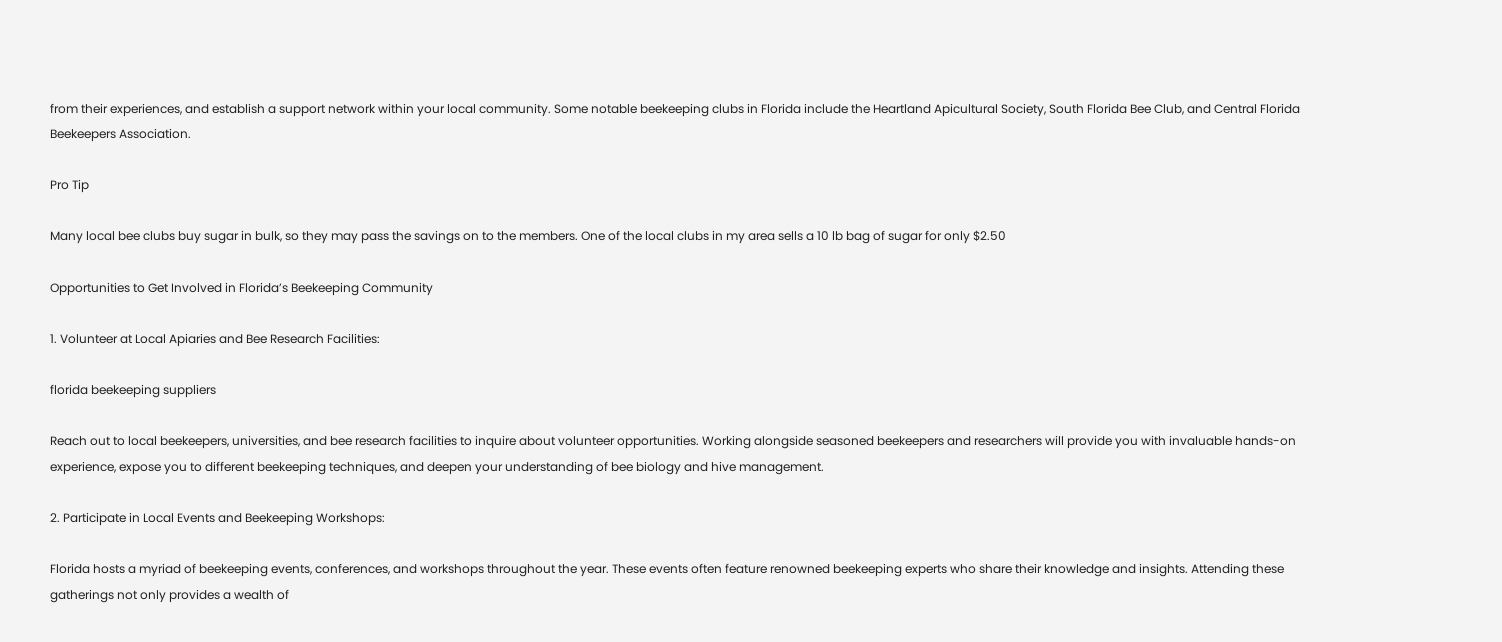from their experiences, and establish a support network within your local community. Some notable beekeeping clubs in Florida include the Heartland Apicultural Society, South Florida Bee Club, and Central Florida Beekeepers Association.

Pro Tip

Many local bee clubs buy sugar in bulk, so they may pass the savings on to the members. One of the local clubs in my area sells a 10 lb bag of sugar for only $2.50

Opportunities to Get Involved in Florida’s Beekeeping Community

1. Volunteer at Local Apiaries and Bee Research Facilities:

florida beekeeping suppliers

Reach out to local beekeepers, universities, and bee research facilities to inquire about volunteer opportunities. Working alongside seasoned beekeepers and researchers will provide you with invaluable hands-on experience, expose you to different beekeeping techniques, and deepen your understanding of bee biology and hive management.

2. Participate in Local Events and Beekeeping Workshops:

Florida hosts a myriad of beekeeping events, conferences, and workshops throughout the year. These events often feature renowned beekeeping experts who share their knowledge and insights. Attending these gatherings not only provides a wealth of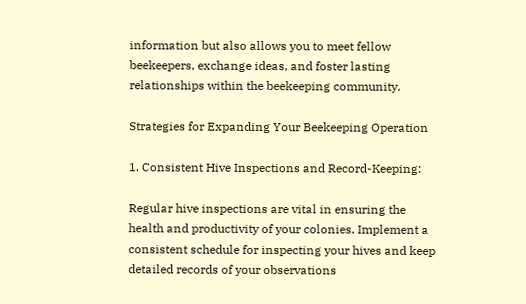information but also allows you to meet fellow beekeepers, exchange ideas, and foster lasting relationships within the beekeeping community.

Strategies for Expanding Your Beekeeping Operation

1. Consistent Hive Inspections and Record-Keeping:

Regular hive inspections are vital in ensuring the health and productivity of your colonies. Implement a consistent schedule for inspecting your hives and keep detailed records of your observations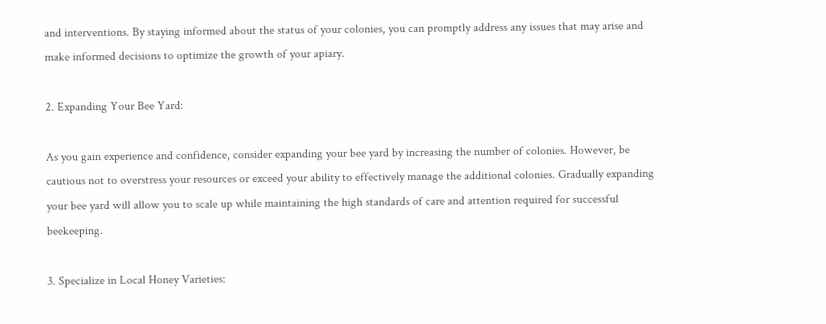and interventions. By staying informed about the status of your colonies, you can promptly address any issues that may arise and make informed decisions to optimize the growth of your apiary.

2. Expanding Your Bee Yard:

As you gain experience and confidence, consider expanding your bee yard by increasing the number of colonies. However, be cautious not to overstress your resources or exceed your ability to effectively manage the additional colonies. Gradually expanding your bee yard will allow you to scale up while maintaining the high standards of care and attention required for successful beekeeping.

3. Specialize in Local Honey Varieties: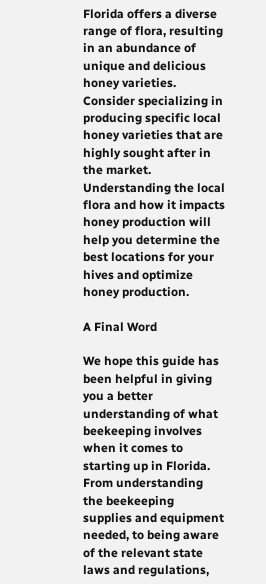Florida offers a diverse range of flora, resulting in an abundance of unique and delicious honey varieties. Consider specializing in producing specific local honey varieties that are highly sought after in the market. Understanding the local flora and how it impacts honey production will help you determine the best locations for your hives and optimize honey production.

A Final Word

We hope this guide has been helpful in giving you a better understanding of what beekeeping involves when it comes to starting up in Florida. From understanding the beekeeping supplies and equipment needed, to being aware of the relevant state laws and regulations,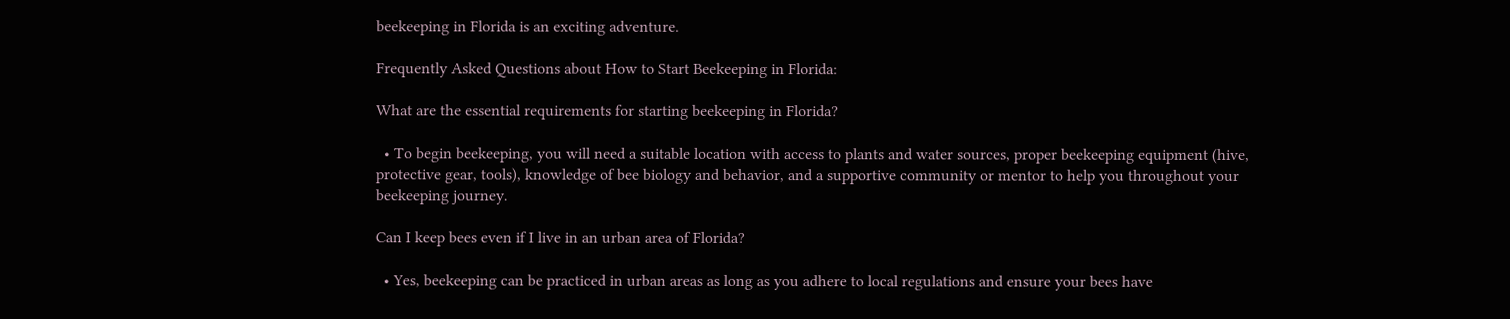beekeeping in Florida is an exciting adventure.

Frequently Asked Questions about How to Start Beekeeping in Florida:

What are the essential requirements for starting beekeeping in Florida?

  • To begin beekeeping, you will need a suitable location with access to plants and water sources, proper beekeeping equipment (hive, protective gear, tools), knowledge of bee biology and behavior, and a supportive community or mentor to help you throughout your beekeeping journey.

Can I keep bees even if I live in an urban area of Florida?

  • Yes, beekeeping can be practiced in urban areas as long as you adhere to local regulations and ensure your bees have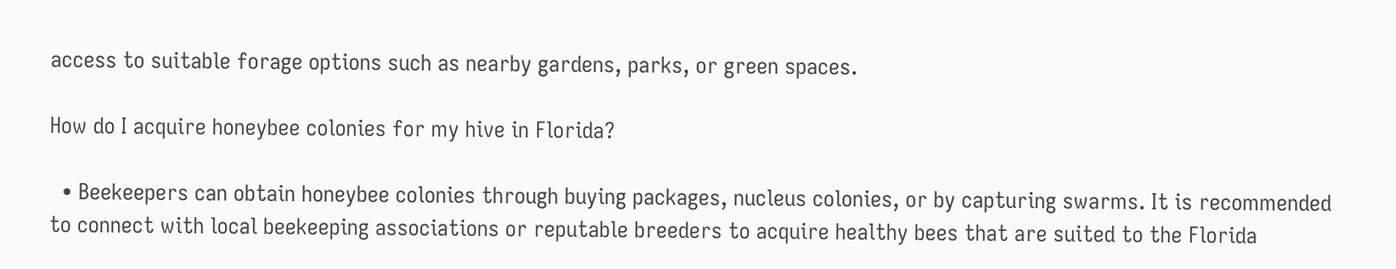access to suitable forage options such as nearby gardens, parks, or green spaces.

How do I acquire honeybee colonies for my hive in Florida?

  • Beekeepers can obtain honeybee colonies through buying packages, nucleus colonies, or by capturing swarms. It is recommended to connect with local beekeeping associations or reputable breeders to acquire healthy bees that are suited to the Florida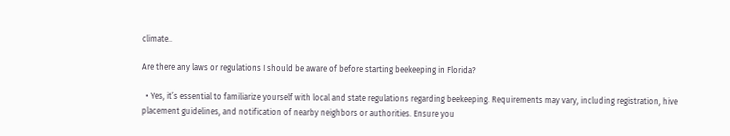climate..

Are there any laws or regulations I should be aware of before starting beekeeping in Florida?

  • Yes, it’s essential to familiarize yourself with local and state regulations regarding beekeeping. Requirements may vary, including registration, hive placement guidelines, and notification of nearby neighbors or authorities. Ensure you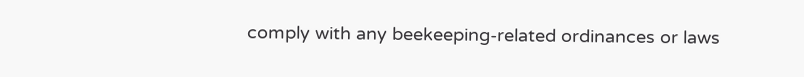comply with any beekeeping-related ordinances or laws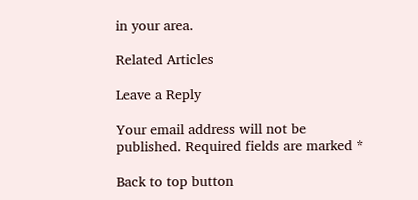in your area.

Related Articles

Leave a Reply

Your email address will not be published. Required fields are marked *

Back to top button